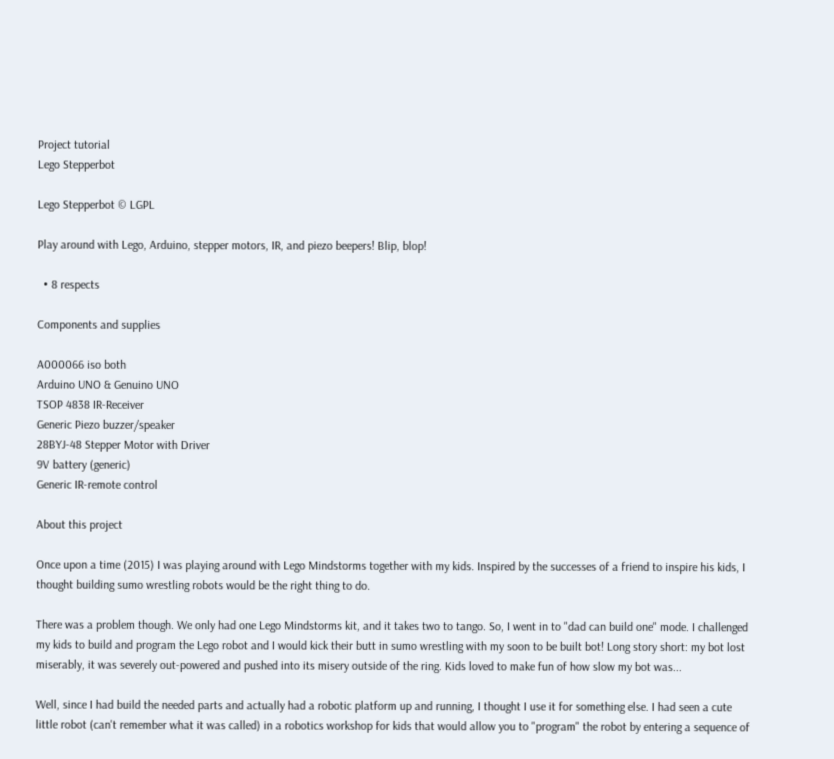Project tutorial
Lego Stepperbot

Lego Stepperbot © LGPL

Play around with Lego, Arduino, stepper motors, IR, and piezo beepers! Blip, blop!

  • 8 respects

Components and supplies

A000066 iso both
Arduino UNO & Genuino UNO
TSOP 4838 IR-Receiver
Generic Piezo buzzer/speaker
28BYJ-48 Stepper Motor with Driver
9V battery (generic)
Generic IR-remote control

About this project

Once upon a time (2015) I was playing around with Lego Mindstorms together with my kids. Inspired by the successes of a friend to inspire his kids, I thought building sumo wrestling robots would be the right thing to do.

There was a problem though. We only had one Lego Mindstorms kit, and it takes two to tango. So, I went in to "dad can build one" mode. I challenged my kids to build and program the Lego robot and I would kick their butt in sumo wrestling with my soon to be built bot! Long story short: my bot lost miserably, it was severely out-powered and pushed into its misery outside of the ring. Kids loved to make fun of how slow my bot was...

Well, since I had build the needed parts and actually had a robotic platform up and running, I thought I use it for something else. I had seen a cute little robot (can't remember what it was called) in a robotics workshop for kids that would allow you to "program" the robot by entering a sequence of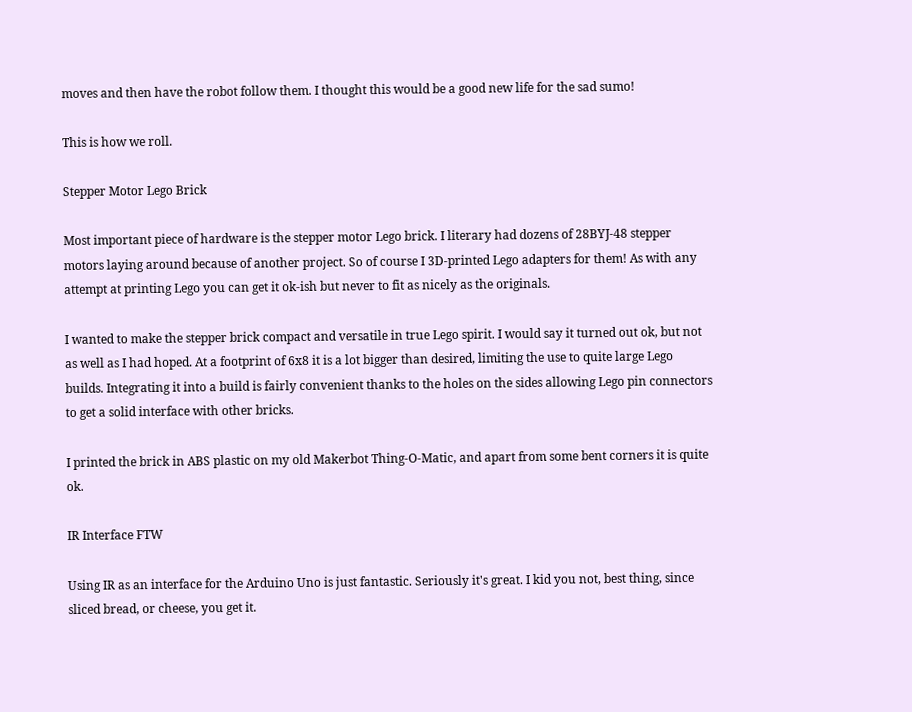moves and then have the robot follow them. I thought this would be a good new life for the sad sumo!

This is how we roll.

Stepper Motor Lego Brick

Most important piece of hardware is the stepper motor Lego brick. I literary had dozens of 28BYJ-48 stepper motors laying around because of another project. So of course I 3D-printed Lego adapters for them! As with any attempt at printing Lego you can get it ok-ish but never to fit as nicely as the originals.

I wanted to make the stepper brick compact and versatile in true Lego spirit. I would say it turned out ok, but not as well as I had hoped. At a footprint of 6x8 it is a lot bigger than desired, limiting the use to quite large Lego builds. Integrating it into a build is fairly convenient thanks to the holes on the sides allowing Lego pin connectors to get a solid interface with other bricks.

I printed the brick in ABS plastic on my old Makerbot Thing-O-Matic, and apart from some bent corners it is quite ok.

IR Interface FTW

Using IR as an interface for the Arduino Uno is just fantastic. Seriously it's great. I kid you not, best thing, since sliced bread, or cheese, you get it.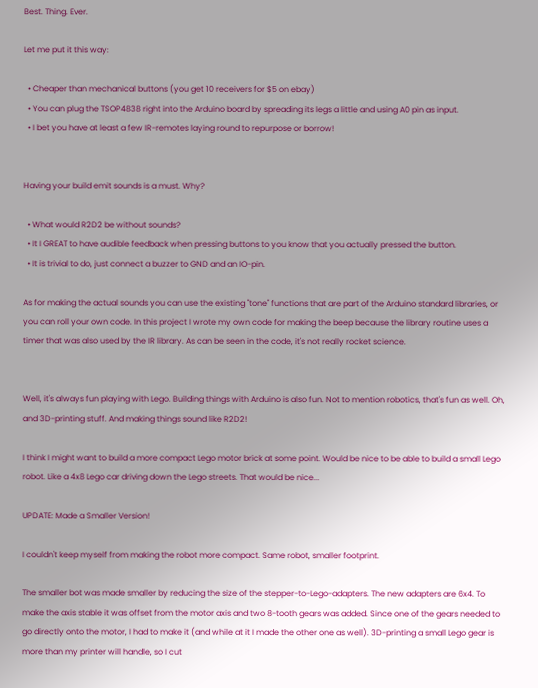Best. Thing. Ever.

Let me put it this way:

  • Cheaper than mechanical buttons (you get 10 receivers for $5 on ebay)
  • You can plug the TSOP4838 right into the Arduino board by spreading its legs a little and using A0 pin as input.
  • I bet you have at least a few IR-remotes laying round to repurpose or borrow!


Having your build emit sounds is a must. Why?

  • What would R2D2 be without sounds?
  • It I GREAT to have audible feedback when pressing buttons to you know that you actually pressed the button.
  • It is trivial to do, just connect a buzzer to GND and an IO-pin.

As for making the actual sounds you can use the existing "tone" functions that are part of the Arduino standard libraries, or you can roll your own code. In this project I wrote my own code for making the beep because the library routine uses a timer that was also used by the IR library. As can be seen in the code, it's not really rocket science.


Well, it's always fun playing with Lego. Building things with Arduino is also fun. Not to mention robotics, that's fun as well. Oh, and 3D-printing stuff. And making things sound like R2D2!

I think I might want to build a more compact Lego motor brick at some point. Would be nice to be able to build a small Lego robot. Like a 4x8 Lego car driving down the Lego streets. That would be nice...

UPDATE: Made a Smaller Version!

I couldn't keep myself from making the robot more compact. Same robot, smaller footprint.

The smaller bot was made smaller by reducing the size of the stepper-to-Lego-adapters. The new adapters are 6x4. To make the axis stable it was offset from the motor axis and two 8-tooth gears was added. Since one of the gears needed to go directly onto the motor, I had to make it (and while at it I made the other one as well). 3D-printing a small Lego gear is more than my printer will handle, so I cut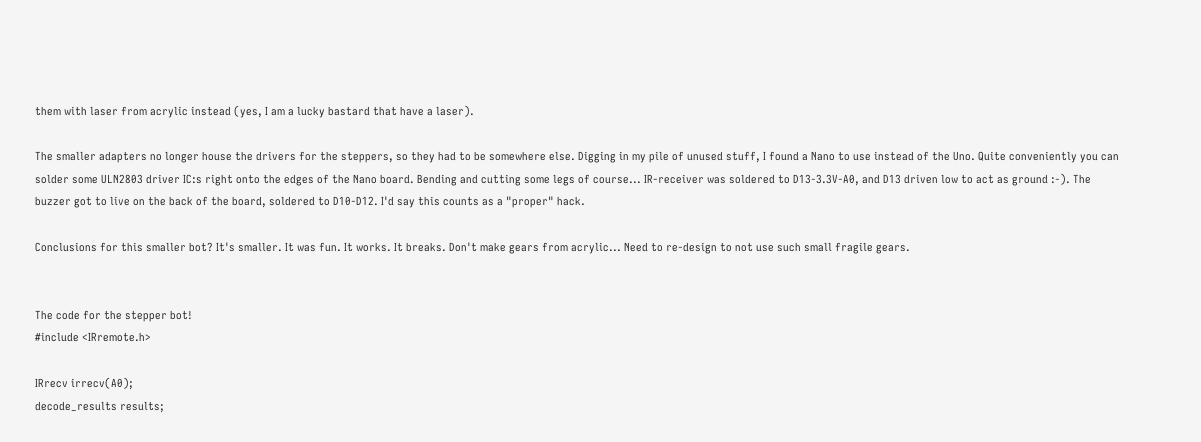them with laser from acrylic instead (yes, I am a lucky bastard that have a laser).

The smaller adapters no longer house the drivers for the steppers, so they had to be somewhere else. Digging in my pile of unused stuff, I found a Nano to use instead of the Uno. Quite conveniently you can solder some ULN2803 driver IC:s right onto the edges of the Nano board. Bending and cutting some legs of course... IR-receiver was soldered to D13-3.3V-A0, and D13 driven low to act as ground :-). The buzzer got to live on the back of the board, soldered to D10-D12. I'd say this counts as a "proper" hack.

Conclusions for this smaller bot? It's smaller. It was fun. It works. It breaks. Don't make gears from acrylic... Need to re-design to not use such small fragile gears.


The code for the stepper bot!
#include <IRremote.h>

IRrecv irrecv(A0);
decode_results results;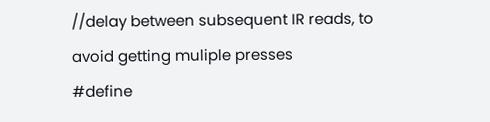//delay between subsequent IR reads, to avoid getting muliple presses
#define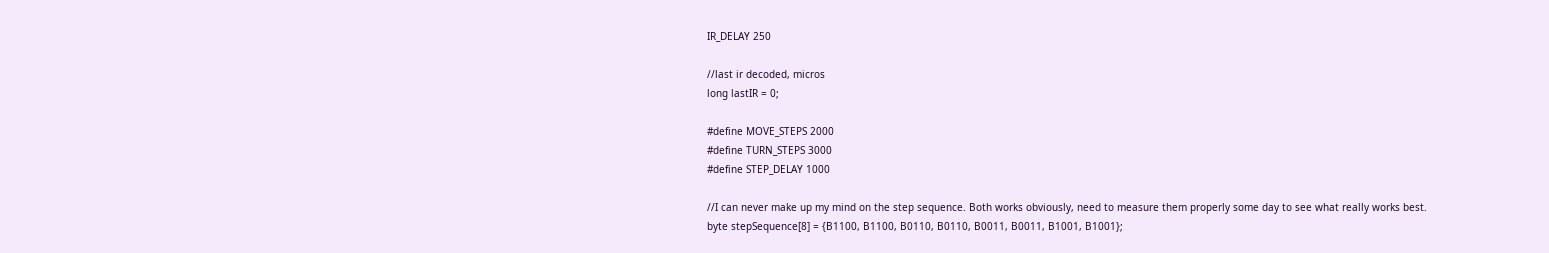IR_DELAY 250

//last ir decoded, micros
long lastIR = 0;

#define MOVE_STEPS 2000
#define TURN_STEPS 3000
#define STEP_DELAY 1000

//I can never make up my mind on the step sequence. Both works obviously, need to measure them properly some day to see what really works best.
byte stepSequence[8] = {B1100, B1100, B0110, B0110, B0011, B0011, B1001, B1001};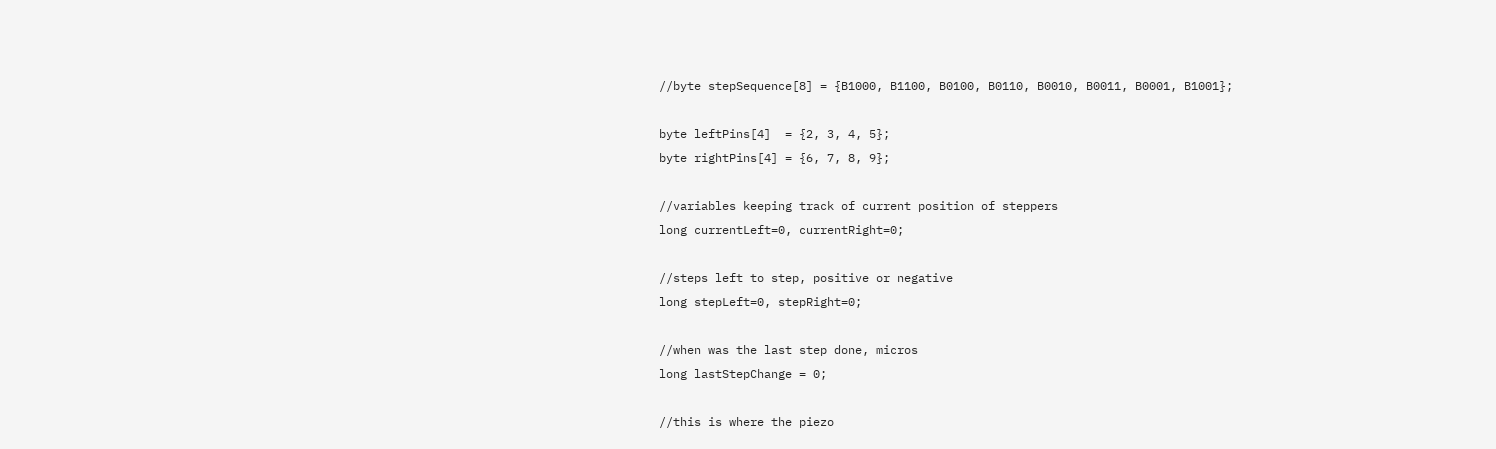//byte stepSequence[8] = {B1000, B1100, B0100, B0110, B0010, B0011, B0001, B1001};

byte leftPins[4]  = {2, 3, 4, 5};
byte rightPins[4] = {6, 7, 8, 9};

//variables keeping track of current position of steppers
long currentLeft=0, currentRight=0;

//steps left to step, positive or negative
long stepLeft=0, stepRight=0;

//when was the last step done, micros
long lastStepChange = 0;

//this is where the piezo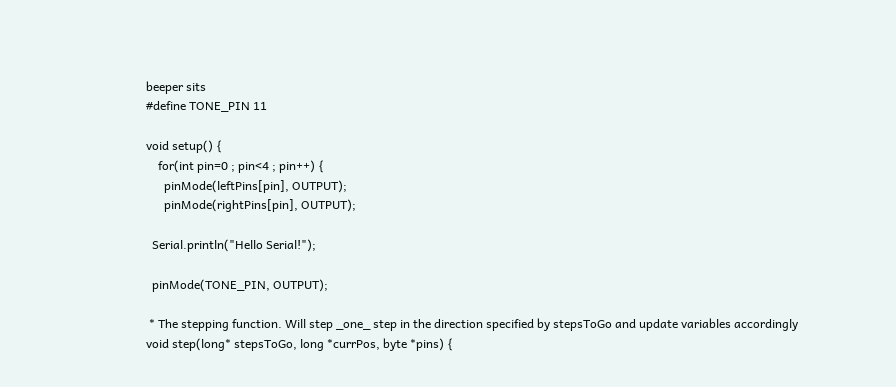beeper sits
#define TONE_PIN 11

void setup() {
    for(int pin=0 ; pin<4 ; pin++) {
      pinMode(leftPins[pin], OUTPUT);
      pinMode(rightPins[pin], OUTPUT);

  Serial.println("Hello Serial!");

  pinMode(TONE_PIN, OUTPUT);

 * The stepping function. Will step _one_ step in the direction specified by stepsToGo and update variables accordingly
void step(long* stepsToGo, long *currPos, byte *pins) {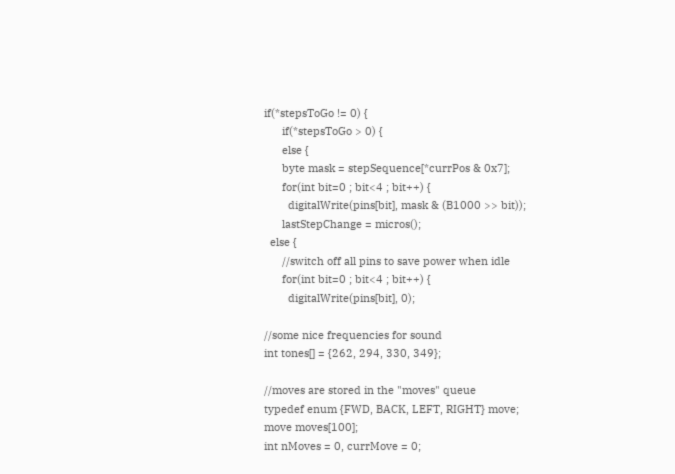if(*stepsToGo != 0) {
      if(*stepsToGo > 0) {
      else {
      byte mask = stepSequence[*currPos & 0x7];
      for(int bit=0 ; bit<4 ; bit++) {
        digitalWrite(pins[bit], mask & (B1000 >> bit));
      lastStepChange = micros();
  else {
      //switch off all pins to save power when idle
      for(int bit=0 ; bit<4 ; bit++) {
        digitalWrite(pins[bit], 0);

//some nice frequencies for sound
int tones[] = {262, 294, 330, 349};

//moves are stored in the "moves" queue
typedef enum {FWD, BACK, LEFT, RIGHT} move;
move moves[100];
int nMoves = 0, currMove = 0;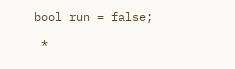bool run = false;

 *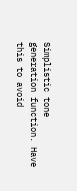Simplistic tone generation function. Have this to avoid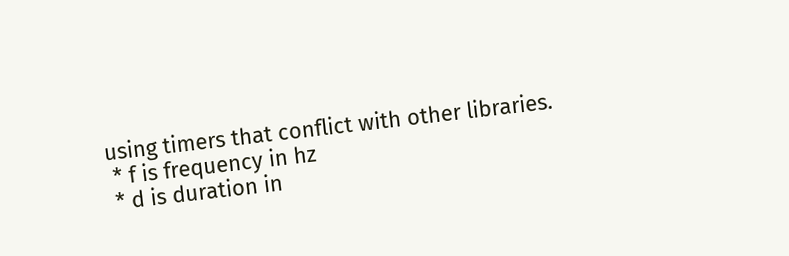using timers that conflict with other libraries.
 * f is frequency in hz
 * d is duration in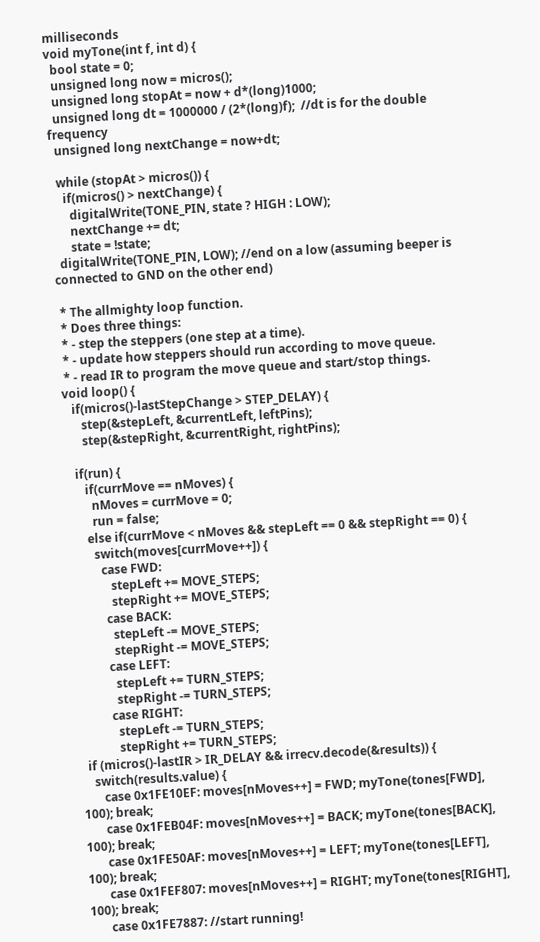milliseconds
void myTone(int f, int d) {
  bool state = 0;
  unsigned long now = micros();
  unsigned long stopAt = now + d*(long)1000;
  unsigned long dt = 1000000 / (2*(long)f);  //dt is for the double frequency
  unsigned long nextChange = now+dt;

  while (stopAt > micros()) {
    if(micros() > nextChange) {
      digitalWrite(TONE_PIN, state ? HIGH : LOW);
      nextChange += dt;
      state = !state;
  digitalWrite(TONE_PIN, LOW); //end on a low (assuming beeper is connected to GND on the other end)

 * The allmighty loop function.
 * Does three things:
 * - step the steppers (one step at a time).
 * - update how steppers should run according to move queue.
 * - read IR to program the move queue and start/stop things.
void loop() {
   if(micros()-lastStepChange > STEP_DELAY) {
      step(&stepLeft, &currentLeft, leftPins);
      step(&stepRight, &currentRight, rightPins);

   if(run) {
      if(currMove == nMoves) {
        nMoves = currMove = 0;
        run = false;
      else if(currMove < nMoves && stepLeft == 0 && stepRight == 0) {
        switch(moves[currMove++]) {
          case FWD:
             stepLeft += MOVE_STEPS;
             stepRight += MOVE_STEPS;
           case BACK:
             stepLeft -= MOVE_STEPS;
             stepRight -= MOVE_STEPS;
           case LEFT:
             stepLeft += TURN_STEPS;
             stepRight -= TURN_STEPS;
           case RIGHT:
             stepLeft -= TURN_STEPS;
             stepRight += TURN_STEPS;
  if (micros()-lastIR > IR_DELAY && irrecv.decode(&results)) {
    switch(results.value) {
       case 0x1FE10EF: moves[nMoves++] = FWD; myTone(tones[FWD], 100); break;
       case 0x1FEB04F: moves[nMoves++] = BACK; myTone(tones[BACK], 100); break;
       case 0x1FE50AF: moves[nMoves++] = LEFT; myTone(tones[LEFT], 100); break;
       case 0x1FEF807: moves[nMoves++] = RIGHT; myTone(tones[RIGHT], 100); break;
       case 0x1FE7887: //start running!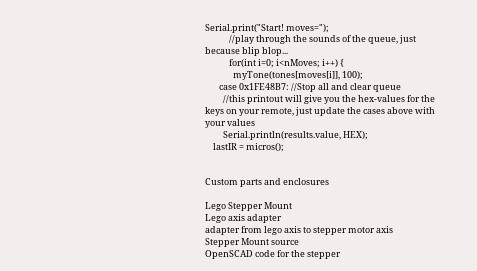Serial.print("Start! moves=");
            //play through the sounds of the queue, just because blip blop...
            for(int i=0; i<nMoves; i++) {
              myTone(tones[moves[i]], 100);
       case 0x1FE48B7: //Stop all and clear queue
         //this printout will give you the hex-values for the keys on your remote, just update the cases above with your values
         Serial.println(results.value, HEX);
    lastIR = micros();


Custom parts and enclosures

Lego Stepper Mount
Lego axis adapter
adapter from lego axis to stepper motor axis
Stepper Mount source
OpenSCAD code for the stepper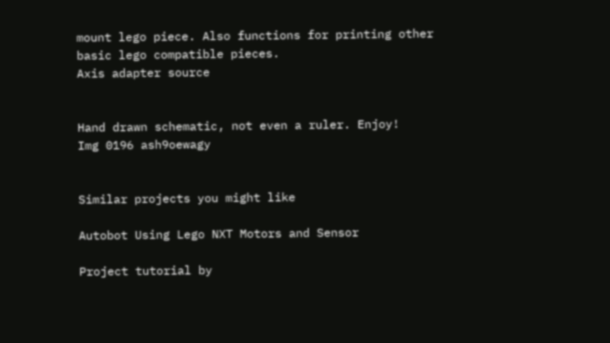mount lego piece. Also functions for printing other basic lego compatible pieces.
Axis adapter source


Hand drawn schematic, not even a ruler. Enjoy!
Img 0196 ash9oewagy


Similar projects you might like

Autobot Using Lego NXT Motors and Sensor

Project tutorial by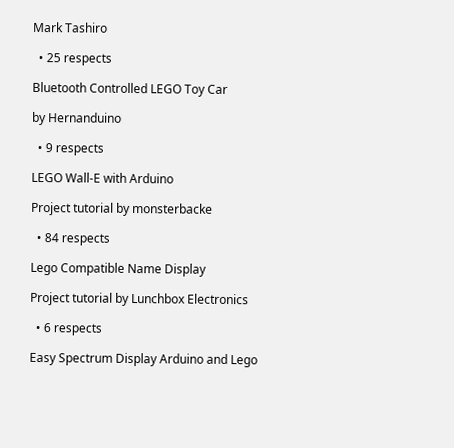Mark Tashiro

  • 25 respects

Bluetooth Controlled LEGO Toy Car

by Hernanduino

  • 9 respects

LEGO Wall-E with Arduino

Project tutorial by monsterbacke

  • 84 respects

Lego Compatible Name Display

Project tutorial by Lunchbox Electronics

  • 6 respects

Easy Spectrum Display Arduino and Lego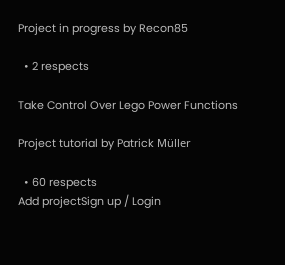Project in progress by Recon85

  • 2 respects

Take Control Over Lego Power Functions

Project tutorial by Patrick Müller

  • 60 respects
Add projectSign up / Login